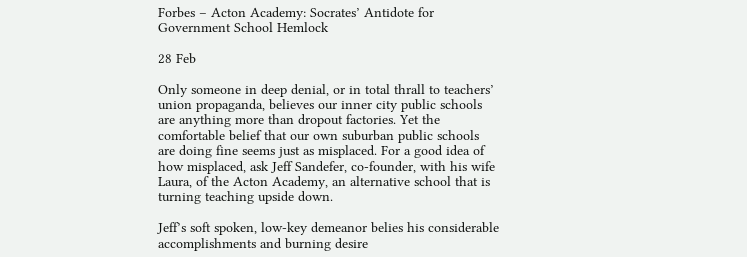Forbes – Acton Academy: Socrates’ Antidote for Government School Hemlock

28 Feb

Only someone in deep denial, or in total thrall to teachers’ union propaganda, believes our inner city public schools are anything more than dropout factories. Yet the comfortable belief that our own suburban public schools are doing fine seems just as misplaced. For a good idea of how misplaced, ask Jeff Sandefer, co-founder, with his wife Laura, of the Acton Academy, an alternative school that is turning teaching upside down.

Jeff’s soft spoken, low-key demeanor belies his considerable accomplishments and burning desire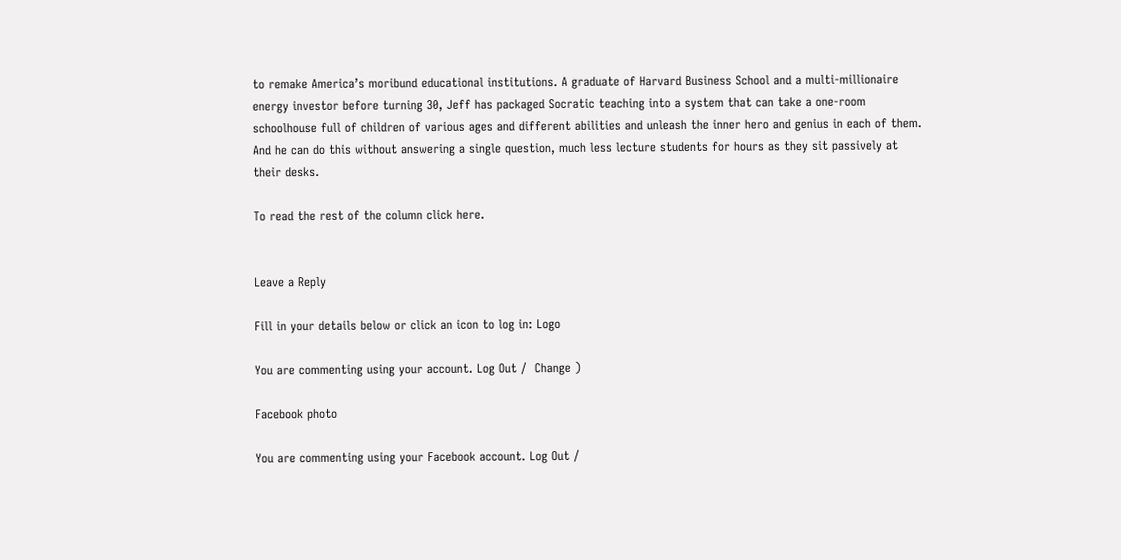to remake America’s moribund educational institutions. A graduate of Harvard Business School and a multi-millionaire energy investor before turning 30, Jeff has packaged Socratic teaching into a system that can take a one-room schoolhouse full of children of various ages and different abilities and unleash the inner hero and genius in each of them. And he can do this without answering a single question, much less lecture students for hours as they sit passively at their desks.

To read the rest of the column click here.


Leave a Reply

Fill in your details below or click an icon to log in: Logo

You are commenting using your account. Log Out /  Change )

Facebook photo

You are commenting using your Facebook account. Log Out /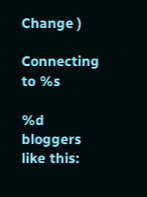Change )

Connecting to %s

%d bloggers like this: